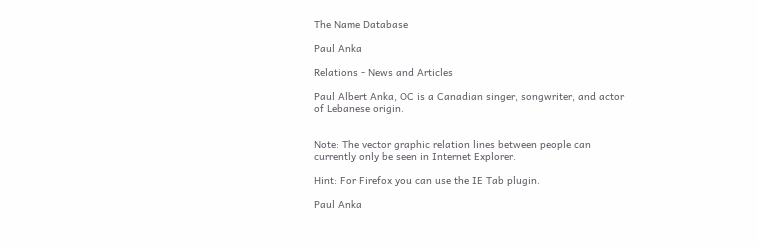The Name Database

Paul Anka

Relations - News and Articles

Paul Albert Anka, OC is a Canadian singer, songwriter, and actor of Lebanese origin.


Note: The vector graphic relation lines between people can currently only be seen in Internet Explorer.

Hint: For Firefox you can use the IE Tab plugin.

Paul Anka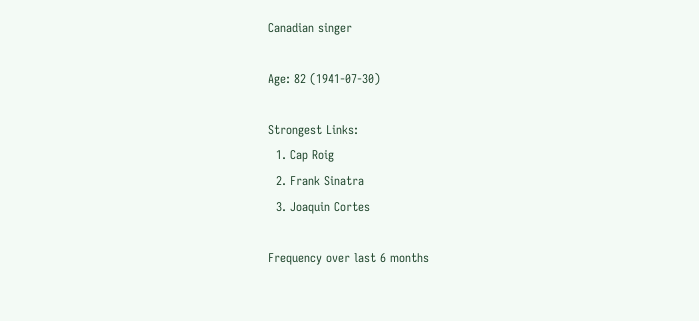Canadian singer

Age: 82 (1941-07-30)

Strongest Links:
  1. Cap Roig
  2. Frank Sinatra
  3. Joaquin Cortes

Frequency over last 6 months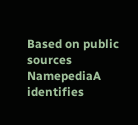Based on public sources NamepediaA identifies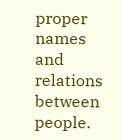proper names and relations between people.